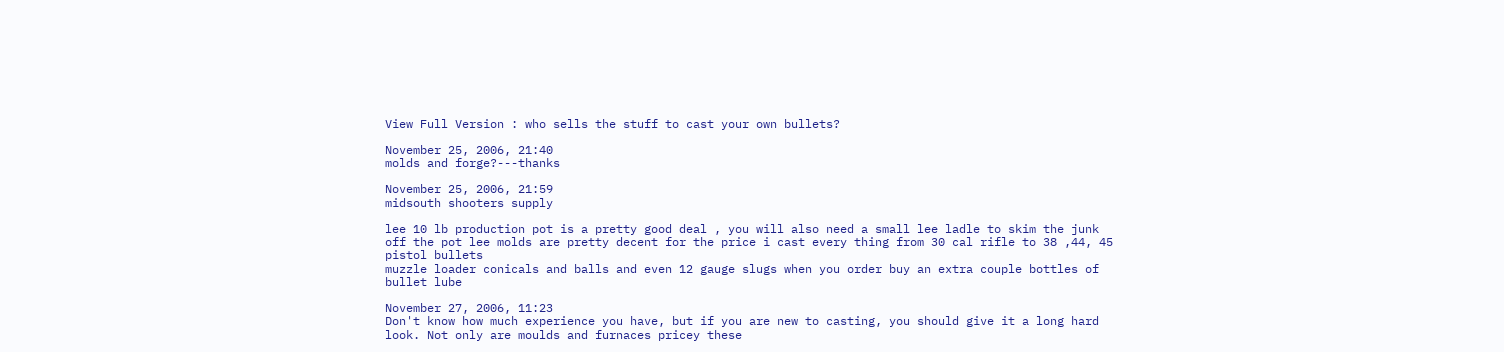View Full Version : who sells the stuff to cast your own bullets?

November 25, 2006, 21:40
molds and forge?---thanks

November 25, 2006, 21:59
midsouth shooters supply

lee 10 lb production pot is a pretty good deal , you will also need a small lee ladle to skim the junk off the pot lee molds are pretty decent for the price i cast every thing from 30 cal rifle to 38 ,44, 45 pistol bullets
muzzle loader conicals and balls and even 12 gauge slugs when you order buy an extra couple bottles of bullet lube

November 27, 2006, 11:23
Don't know how much experience you have, but if you are new to casting, you should give it a long hard look. Not only are moulds and furnaces pricey these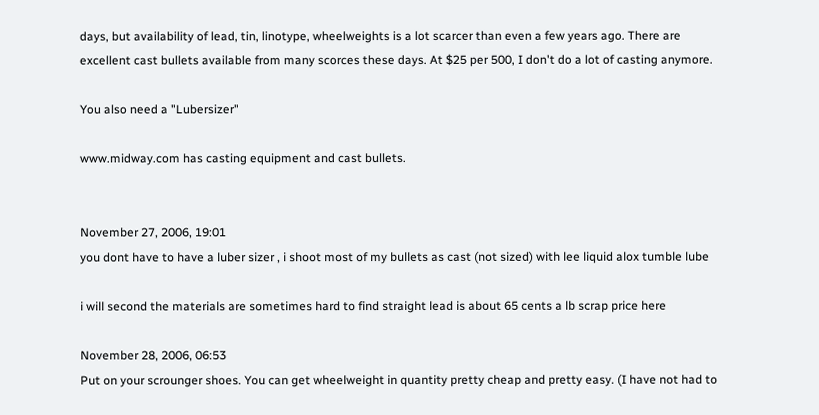days, but availability of lead, tin, linotype, wheelweights is a lot scarcer than even a few years ago. There are excellent cast bullets available from many scorces these days. At $25 per 500, I don't do a lot of casting anymore.

You also need a "Lubersizer"

www.midway.com has casting equipment and cast bullets.


November 27, 2006, 19:01
you dont have to have a luber sizer , i shoot most of my bullets as cast (not sized) with lee liquid alox tumble lube

i will second the materials are sometimes hard to find straight lead is about 65 cents a lb scrap price here

November 28, 2006, 06:53
Put on your scrounger shoes. You can get wheelweight in quantity pretty cheap and pretty easy. (I have not had to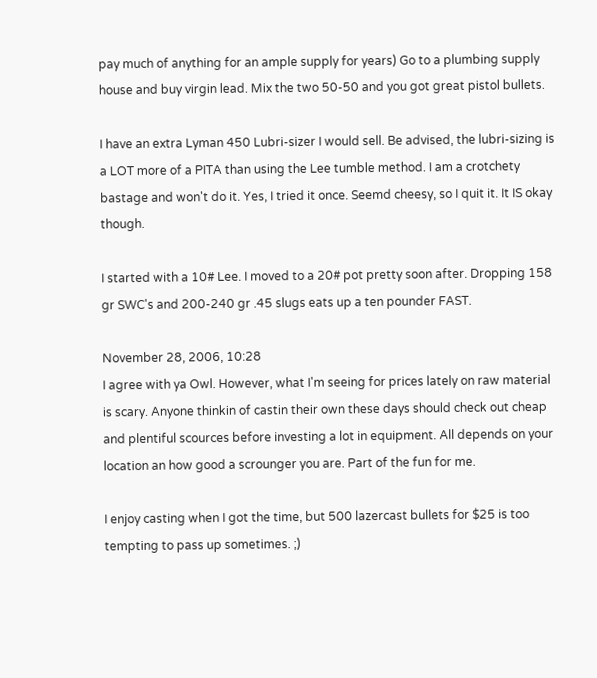pay much of anything for an ample supply for years) Go to a plumbing supply house and buy virgin lead. Mix the two 50-50 and you got great pistol bullets.

I have an extra Lyman 450 Lubri-sizer I would sell. Be advised, the lubri-sizing is a LOT more of a PITA than using the Lee tumble method. I am a crotchety bastage and won't do it. Yes, I tried it once. Seemd cheesy, so I quit it. It IS okay though.

I started with a 10# Lee. I moved to a 20# pot pretty soon after. Dropping 158 gr SWC's and 200-240 gr .45 slugs eats up a ten pounder FAST.

November 28, 2006, 10:28
I agree with ya Owl. However, what I'm seeing for prices lately on raw material is scary. Anyone thinkin of castin their own these days should check out cheap and plentiful scources before investing a lot in equipment. All depends on your location an how good a scrounger you are. Part of the fun for me.

I enjoy casting when I got the time, but 500 lazercast bullets for $25 is too tempting to pass up sometimes. ;)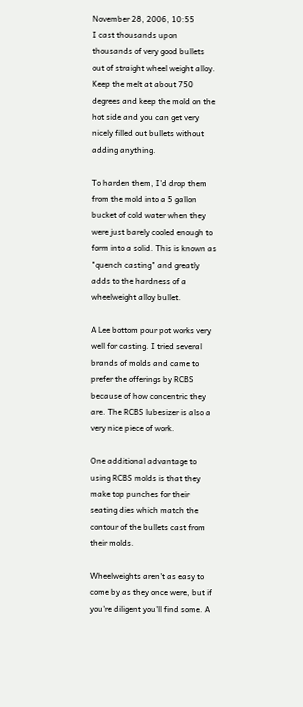November 28, 2006, 10:55
I cast thousands upon thousands of very good bullets out of straight wheel weight alloy. Keep the melt at about 750 degrees and keep the mold on the hot side and you can get very nicely filled out bullets without adding anything.

To harden them, I'd drop them from the mold into a 5 gallon bucket of cold water when they were just barely cooled enough to form into a solid. This is known as "quench casting" and greatly adds to the hardness of a wheelweight alloy bullet.

A Lee bottom pour pot works very well for casting. I tried several brands of molds and came to prefer the offerings by RCBS because of how concentric they are. The RCBS lubesizer is also a very nice piece of work.

One additional advantage to using RCBS molds is that they make top punches for their seating dies which match the contour of the bullets cast from their molds.

Wheelweights aren't as easy to come by as they once were, but if you're diligent you'll find some. A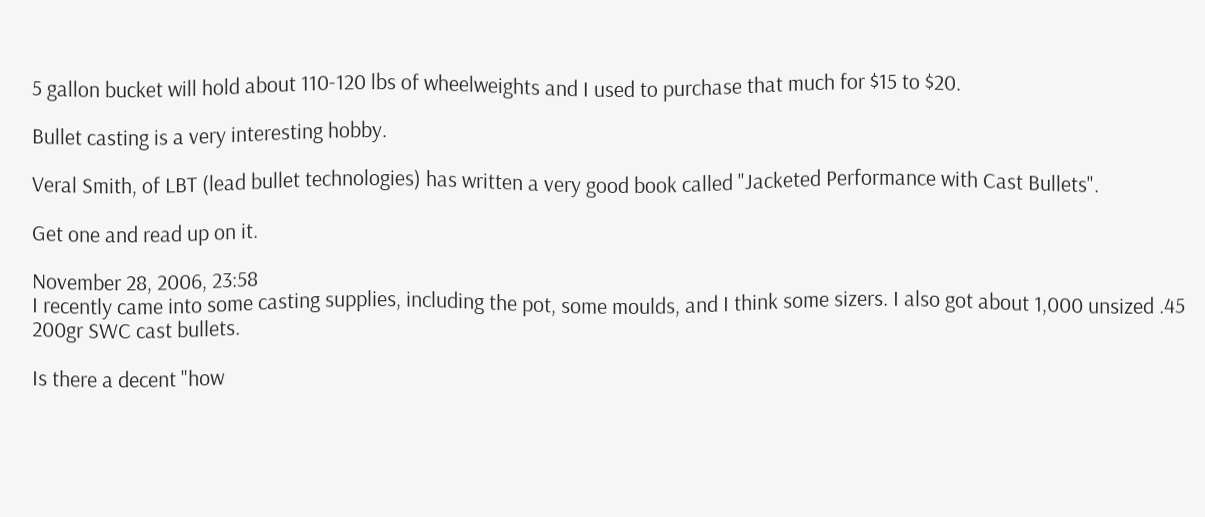5 gallon bucket will hold about 110-120 lbs of wheelweights and I used to purchase that much for $15 to $20.

Bullet casting is a very interesting hobby.

Veral Smith, of LBT (lead bullet technologies) has written a very good book called "Jacketed Performance with Cast Bullets".

Get one and read up on it.

November 28, 2006, 23:58
I recently came into some casting supplies, including the pot, some moulds, and I think some sizers. I also got about 1,000 unsized .45 200gr SWC cast bullets.

Is there a decent "how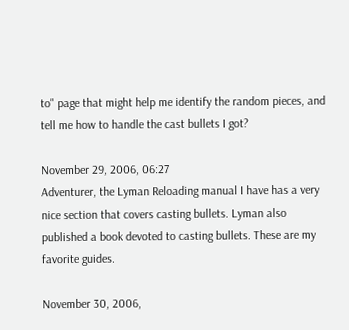to" page that might help me identify the random pieces, and tell me how to handle the cast bullets I got?

November 29, 2006, 06:27
Adventurer, the Lyman Reloading manual I have has a very nice section that covers casting bullets. Lyman also published a book devoted to casting bullets. These are my favorite guides.

November 30, 2006,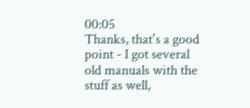00:05
Thanks, that's a good point - I got several old manuals with the stuff as well,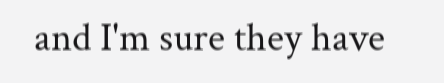and I'm sure they have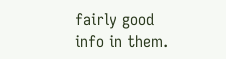fairly good info in them.